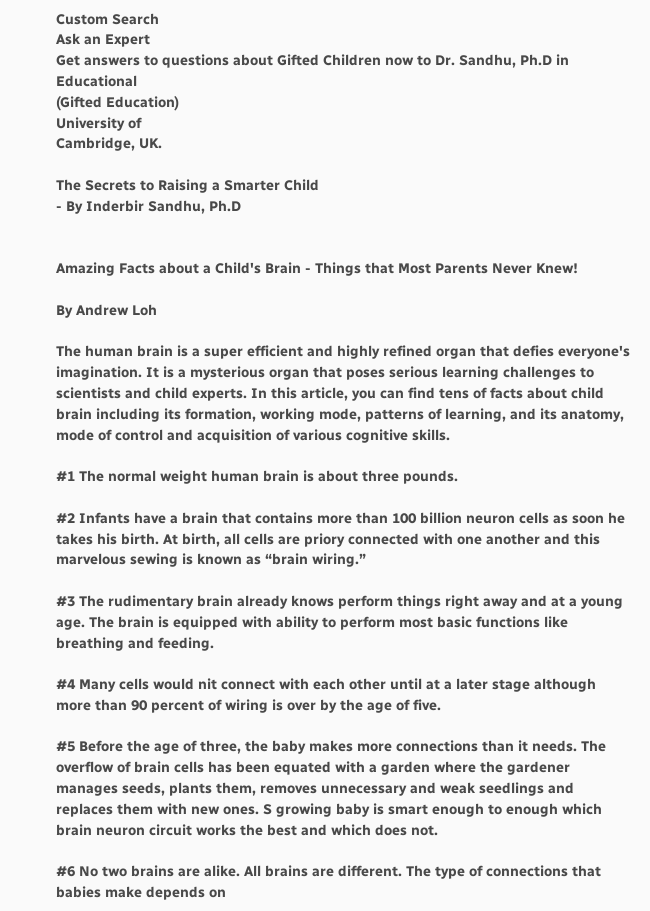Custom Search
Ask an Expert
Get answers to questions about Gifted Children now to Dr. Sandhu, Ph.D in Educational
(Gifted Education)
University of
Cambridge, UK.

The Secrets to Raising a Smarter Child
- By Inderbir Sandhu, Ph.D


Amazing Facts about a Child's Brain - Things that Most Parents Never Knew!

By Andrew Loh

The human brain is a super efficient and highly refined organ that defies everyone's imagination. It is a mysterious organ that poses serious learning challenges to scientists and child experts. In this article, you can find tens of facts about child brain including its formation, working mode, patterns of learning, and its anatomy, mode of control and acquisition of various cognitive skills.

#1 The normal weight human brain is about three pounds.

#2 Infants have a brain that contains more than 100 billion neuron cells as soon he takes his birth. At birth, all cells are priory connected with one another and this marvelous sewing is known as “brain wiring.”

#3 The rudimentary brain already knows perform things right away and at a young age. The brain is equipped with ability to perform most basic functions like breathing and feeding.

#4 Many cells would nit connect with each other until at a later stage although more than 90 percent of wiring is over by the age of five.

#5 Before the age of three, the baby makes more connections than it needs. The overflow of brain cells has been equated with a garden where the gardener manages seeds, plants them, removes unnecessary and weak seedlings and replaces them with new ones. S growing baby is smart enough to enough which brain neuron circuit works the best and which does not.

#6 No two brains are alike. All brains are different. The type of connections that babies make depends on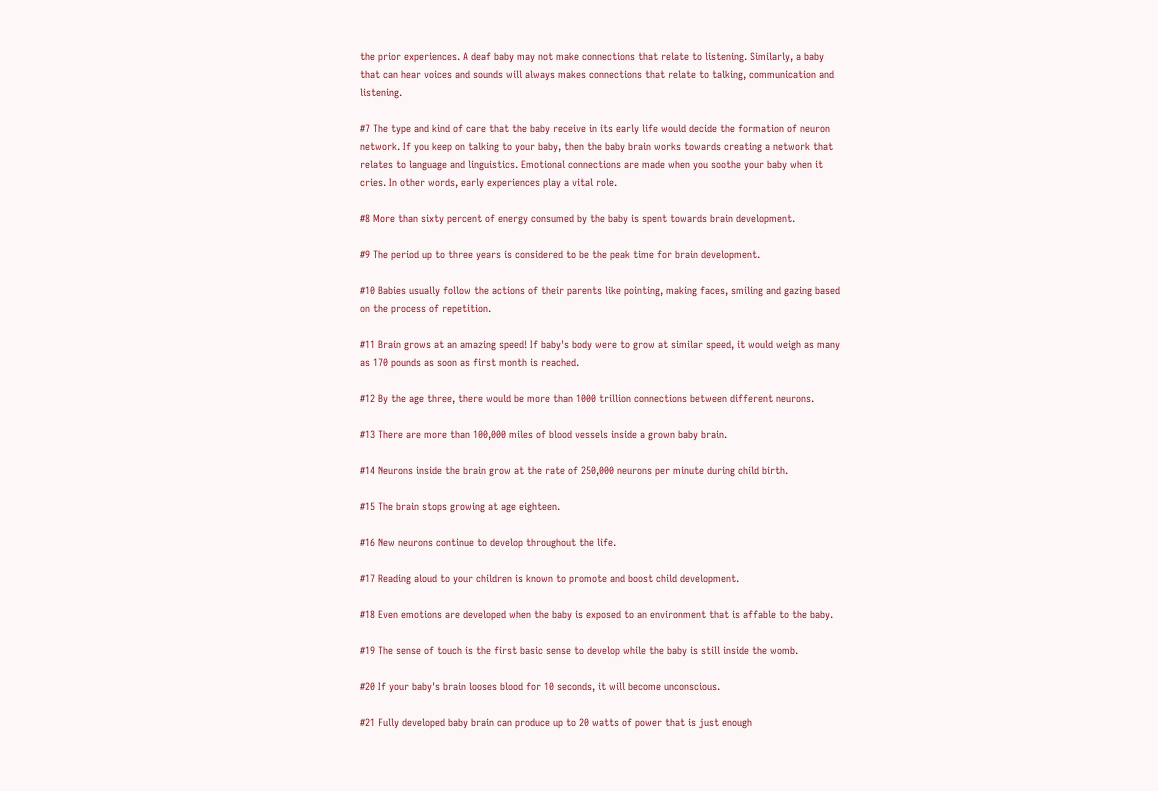the prior experiences. A deaf baby may not make connections that relate to listening. Similarly, a baby that can hear voices and sounds will always makes connections that relate to talking, communication and listening.

#7 The type and kind of care that the baby receive in its early life would decide the formation of neuron network. If you keep on talking to your baby, then the baby brain works towards creating a network that relates to language and linguistics. Emotional connections are made when you soothe your baby when it cries. In other words, early experiences play a vital role.

#8 More than sixty percent of energy consumed by the baby is spent towards brain development.

#9 The period up to three years is considered to be the peak time for brain development.

#10 Babies usually follow the actions of their parents like pointing, making faces, smiling and gazing based on the process of repetition.

#11 Brain grows at an amazing speed! If baby's body were to grow at similar speed, it would weigh as many as 170 pounds as soon as first month is reached.

#12 By the age three, there would be more than 1000 trillion connections between different neurons.

#13 There are more than 100,000 miles of blood vessels inside a grown baby brain.

#14 Neurons inside the brain grow at the rate of 250,000 neurons per minute during child birth.

#15 The brain stops growing at age eighteen.

#16 New neurons continue to develop throughout the life.

#17 Reading aloud to your children is known to promote and boost child development.

#18 Even emotions are developed when the baby is exposed to an environment that is affable to the baby.

#19 The sense of touch is the first basic sense to develop while the baby is still inside the womb.

#20 If your baby's brain looses blood for 10 seconds, it will become unconscious.

#21 Fully developed baby brain can produce up to 20 watts of power that is just enough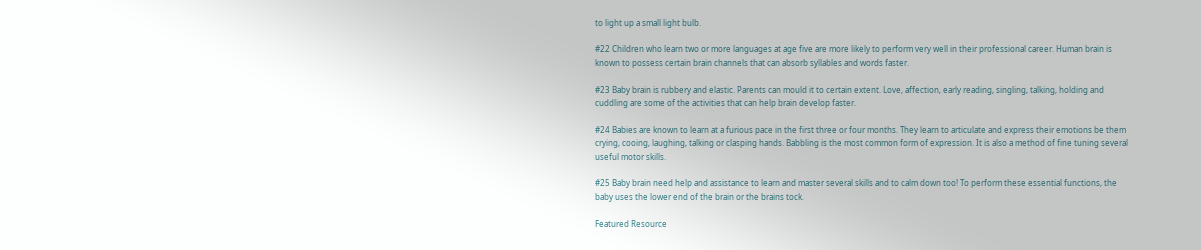to light up a small light bulb.

#22 Children who learn two or more languages at age five are more likely to perform very well in their professional career. Human brain is known to possess certain brain channels that can absorb syllables and words faster.

#23 Baby brain is rubbery and elastic. Parents can mould it to certain extent. Love, affection, early reading, singling, talking, holding and cuddling are some of the activities that can help brain develop faster.

#24 Babies are known to learn at a furious pace in the first three or four months. They learn to articulate and express their emotions be them crying, cooing, laughing, talking or clasping hands. Babbling is the most common form of expression. It is also a method of fine tuning several useful motor skills.

#25 Baby brain need help and assistance to learn and master several skills and to calm down too! To perform these essential functions, the baby uses the lower end of the brain or the brains tock.

Featured Resource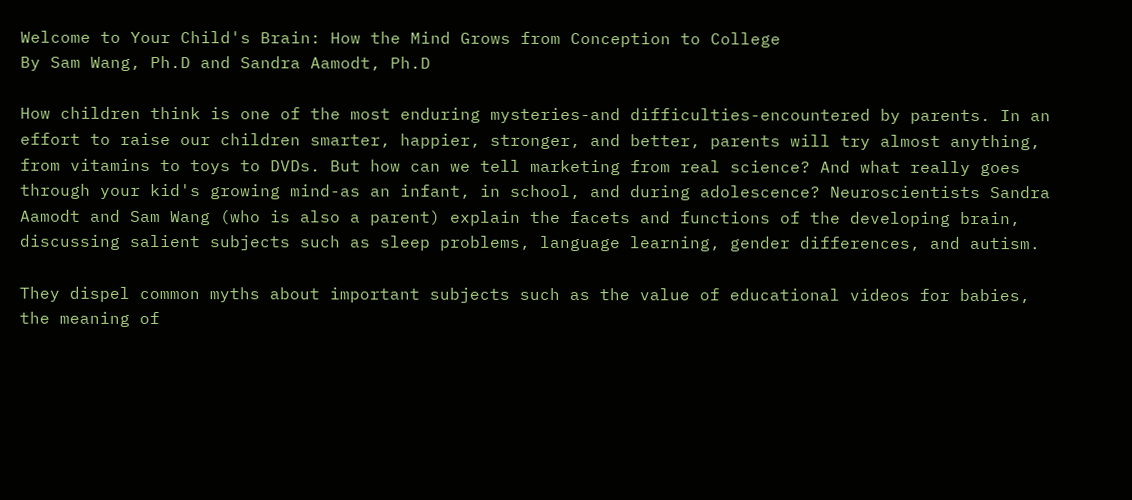Welcome to Your Child's Brain: How the Mind Grows from Conception to College
By Sam Wang, Ph.D and Sandra Aamodt, Ph.D

How children think is one of the most enduring mysteries-and difficulties-encountered by parents. In an effort to raise our children smarter, happier, stronger, and better, parents will try almost anything, from vitamins to toys to DVDs. But how can we tell marketing from real science? And what really goes through your kid's growing mind-as an infant, in school, and during adolescence? Neuroscientists Sandra Aamodt and Sam Wang (who is also a parent) explain the facets and functions of the developing brain, discussing salient subjects such as sleep problems, language learning, gender differences, and autism.

They dispel common myths about important subjects such as the value of educational videos for babies, the meaning of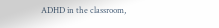ADHD in the classroom,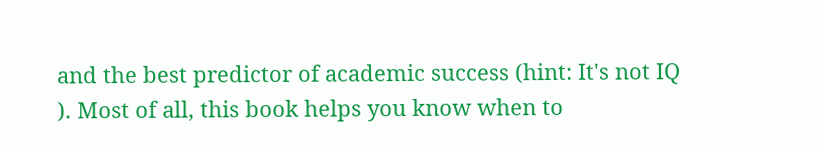and the best predictor of academic success (hint: It's not IQ ). Most of all, this book helps you know when to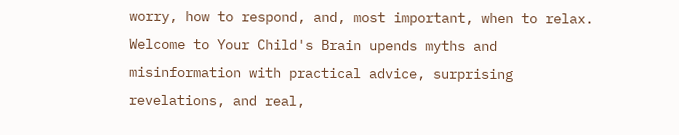worry, how to respond, and, most important, when to relax. Welcome to Your Child's Brain upends myths and misinformation with practical advice, surprising revelations, and real,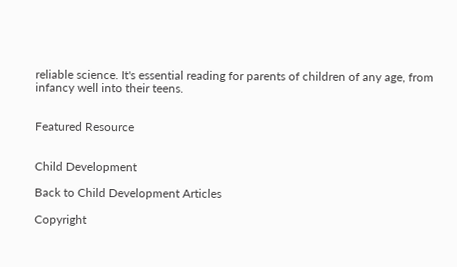reliable science. It's essential reading for parents of children of any age, from infancy well into their teens.


Featured Resource


Child Development

Back to Child Development Articles

Copyright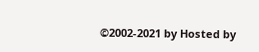©2002-2021 by Hosted by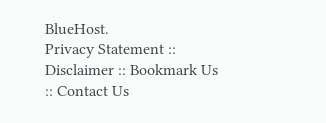BlueHost.
Privacy Statement :: Disclaimer :: Bookmark Us :: Contact Us